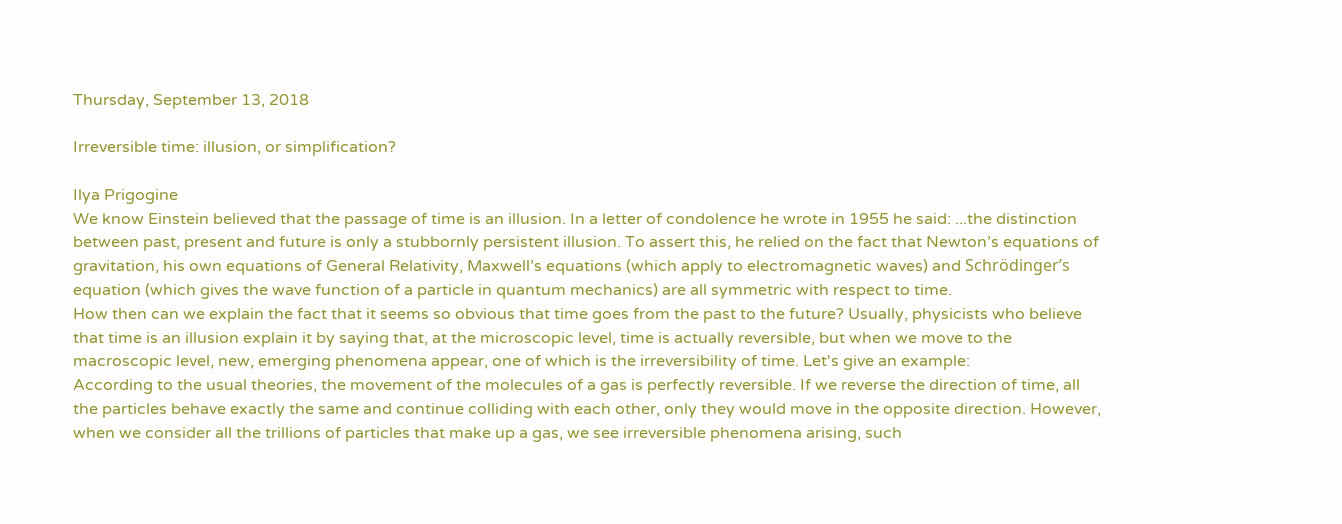Thursday, September 13, 2018

Irreversible time: illusion, or simplification?

Ilya Prigogine
We know Einstein believed that the passage of time is an illusion. In a letter of condolence he wrote in 1955 he said: ...the distinction between past, present and future is only a stubbornly persistent illusion. To assert this, he relied on the fact that Newton’s equations of gravitation, his own equations of General Relativity, Maxwell’s equations (which apply to electromagnetic waves) and Schrödinger’s equation (which gives the wave function of a particle in quantum mechanics) are all symmetric with respect to time.
How then can we explain the fact that it seems so obvious that time goes from the past to the future? Usually, physicists who believe that time is an illusion explain it by saying that, at the microscopic level, time is actually reversible, but when we move to the macroscopic level, new, emerging phenomena appear, one of which is the irreversibility of time. Let's give an example:
According to the usual theories, the movement of the molecules of a gas is perfectly reversible. If we reverse the direction of time, all the particles behave exactly the same and continue colliding with each other, only they would move in the opposite direction. However, when we consider all the trillions of particles that make up a gas, we see irreversible phenomena arising, such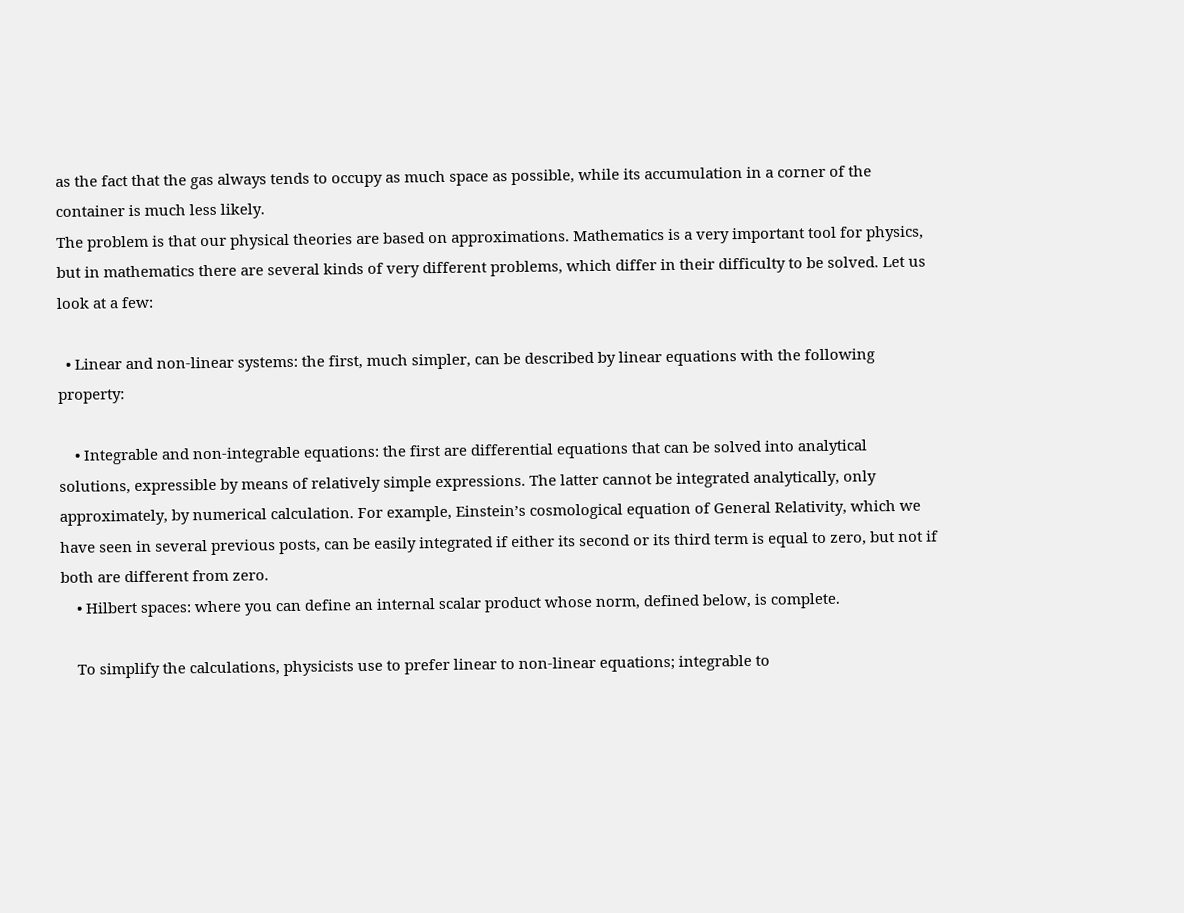as the fact that the gas always tends to occupy as much space as possible, while its accumulation in a corner of the container is much less likely.
The problem is that our physical theories are based on approximations. Mathematics is a very important tool for physics, but in mathematics there are several kinds of very different problems, which differ in their difficulty to be solved. Let us look at a few:

  • Linear and non-linear systems: the first, much simpler, can be described by linear equations with the following property:

    • Integrable and non-integrable equations: the first are differential equations that can be solved into analytical solutions, expressible by means of relatively simple expressions. The latter cannot be integrated analytically, only approximately, by numerical calculation. For example, Einstein’s cosmological equation of General Relativity, which we have seen in several previous posts, can be easily integrated if either its second or its third term is equal to zero, but not if both are different from zero.
    • Hilbert spaces: where you can define an internal scalar product whose norm, defined below, is complete.

    To simplify the calculations, physicists use to prefer linear to non-linear equations; integrable to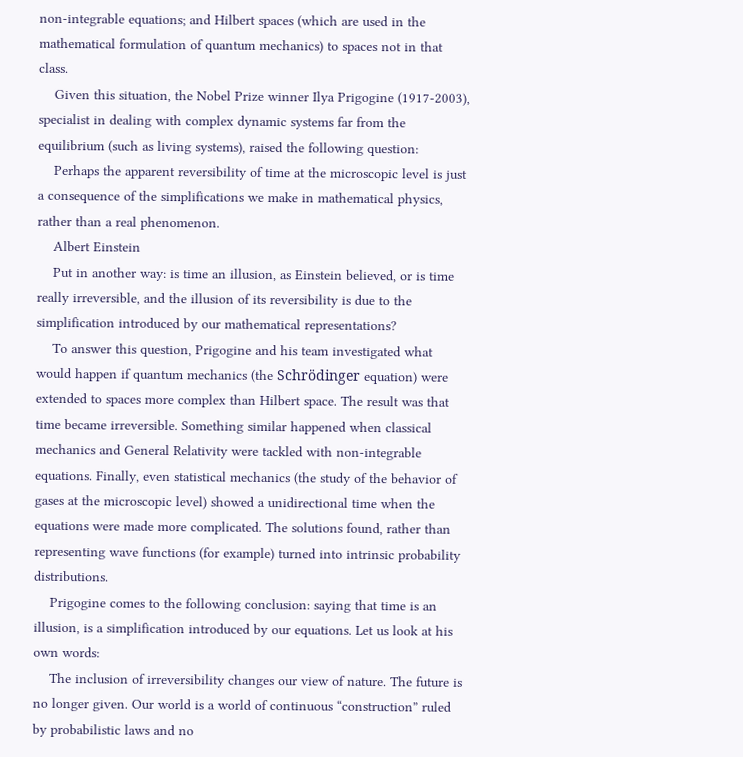non-integrable equations; and Hilbert spaces (which are used in the mathematical formulation of quantum mechanics) to spaces not in that class.
    Given this situation, the Nobel Prize winner Ilya Prigogine (1917-2003), specialist in dealing with complex dynamic systems far from the equilibrium (such as living systems), raised the following question:
    Perhaps the apparent reversibility of time at the microscopic level is just a consequence of the simplifications we make in mathematical physics, rather than a real phenomenon.
    Albert Einstein
    Put in another way: is time an illusion, as Einstein believed, or is time really irreversible, and the illusion of its reversibility is due to the simplification introduced by our mathematical representations?
    To answer this question, Prigogine and his team investigated what would happen if quantum mechanics (the Schrödinger equation) were extended to spaces more complex than Hilbert space. The result was that time became irreversible. Something similar happened when classical mechanics and General Relativity were tackled with non-integrable equations. Finally, even statistical mechanics (the study of the behavior of gases at the microscopic level) showed a unidirectional time when the equations were made more complicated. The solutions found, rather than representing wave functions (for example) turned into intrinsic probability distributions.
    Prigogine comes to the following conclusion: saying that time is an illusion, is a simplification introduced by our equations. Let us look at his own words:
    The inclusion of irreversibility changes our view of nature. The future is no longer given. Our world is a world of continuous “construction” ruled by probabilistic laws and no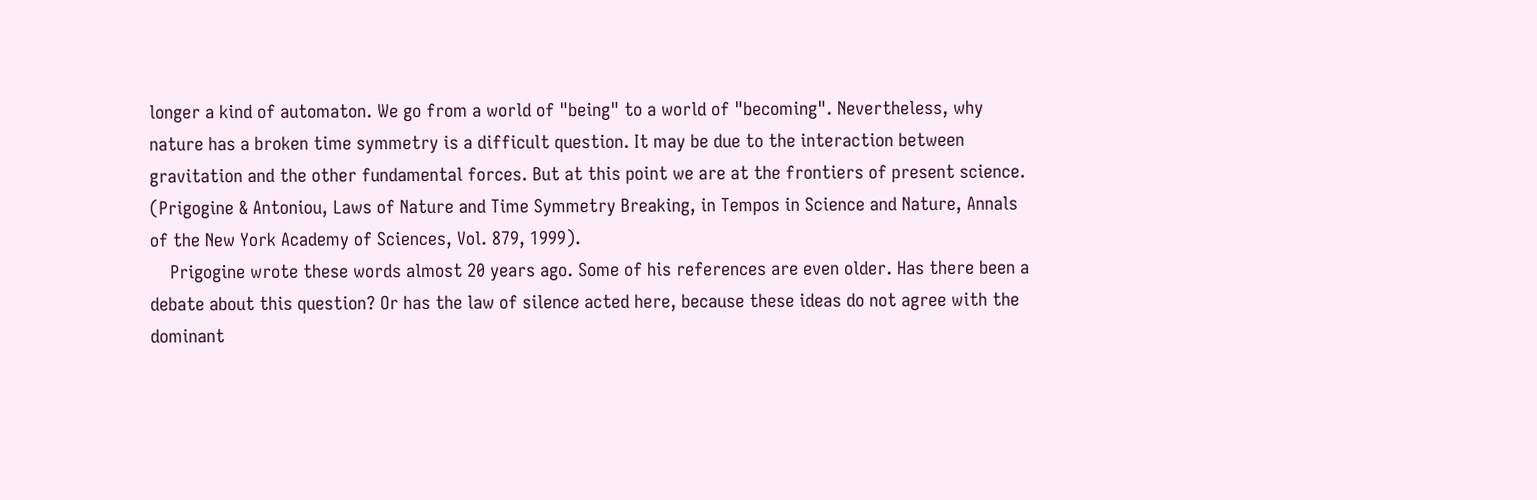longer a kind of automaton. We go from a world of "being" to a world of "becoming". Nevertheless, why nature has a broken time symmetry is a difficult question. It may be due to the interaction between gravitation and the other fundamental forces. But at this point we are at the frontiers of present science. (Prigogine & Antoniou, Laws of Nature and Time Symmetry Breaking, in Tempos in Science and Nature, Annals of the New York Academy of Sciences, Vol. 879, 1999).
    Prigogine wrote these words almost 20 years ago. Some of his references are even older. Has there been a debate about this question? Or has the law of silence acted here, because these ideas do not agree with the dominant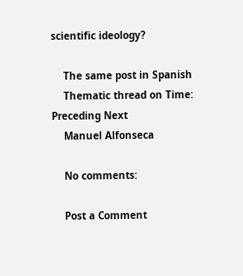scientific ideology?

    The same post in Spanish
    Thematic thread on Time: Preceding Next
    Manuel Alfonseca

    No comments:

    Post a Comment